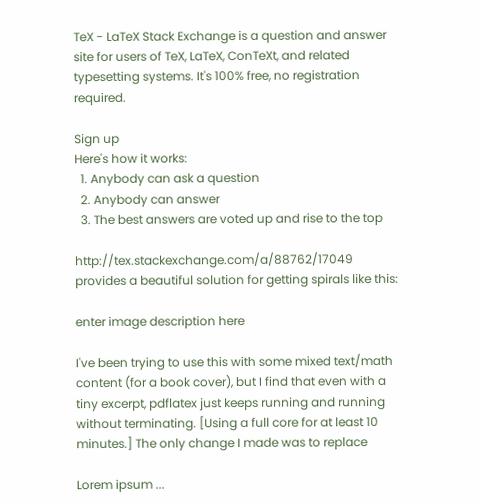TeX - LaTeX Stack Exchange is a question and answer site for users of TeX, LaTeX, ConTeXt, and related typesetting systems. It's 100% free, no registration required.

Sign up
Here's how it works:
  1. Anybody can ask a question
  2. Anybody can answer
  3. The best answers are voted up and rise to the top

http://tex.stackexchange.com/a/88762/17049 provides a beautiful solution for getting spirals like this:

enter image description here

I've been trying to use this with some mixed text/math content (for a book cover), but I find that even with a tiny excerpt, pdflatex just keeps running and running without terminating. [Using a full core for at least 10 minutes.] The only change I made was to replace

Lorem ipsum ...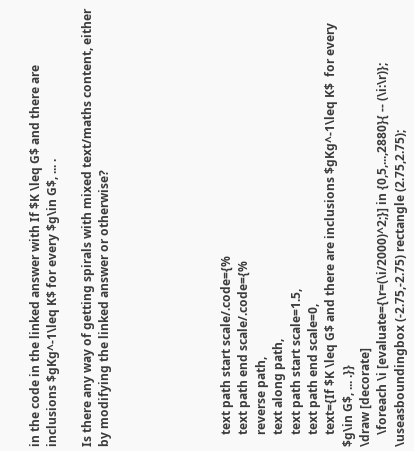in the code in the linked answer with If $K \leq G$ and there are inclusions $gKg^-1\leq K$ for every $g\in G$, ... .

Is there any way of getting spirals with mixed text/maths content, either by modifying the linked answer or otherwise?






    text path start scale/.code={%
    text path end scale/.code={%
    reverse path,
    text along path,
    text path start scale=1.5,
    text path end scale=0,
    text={If $K \leq G$ and there are inclusions $gKg^-1\leq K$  for every $g\in G$, ... .}}
\draw [decorate]
    \foreach \i [evaluate={\r=(\i/2000)^2;}] in {0,5,...,2880}{ -- (\i:\r)};
\useasboundingbox (-2.75,-2.75) rectangle (2.75,2.75);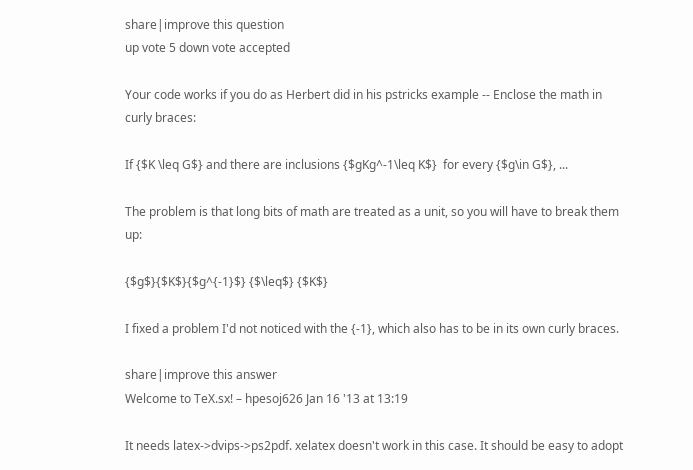share|improve this question
up vote 5 down vote accepted

Your code works if you do as Herbert did in his pstricks example -- Enclose the math in curly braces:

If {$K \leq G$} and there are inclusions {$gKg^-1\leq K$}  for every {$g\in G$}, ...

The problem is that long bits of math are treated as a unit, so you will have to break them up:

{$g$}{$K$}{$g^{-1}$} {$\leq$} {$K$}

I fixed a problem I'd not noticed with the {-1}, which also has to be in its own curly braces.

share|improve this answer
Welcome to TeX.sx! – hpesoj626 Jan 16 '13 at 13:19

It needs latex->dvips->ps2pdf. xelatex doesn't work in this case. It should be easy to adopt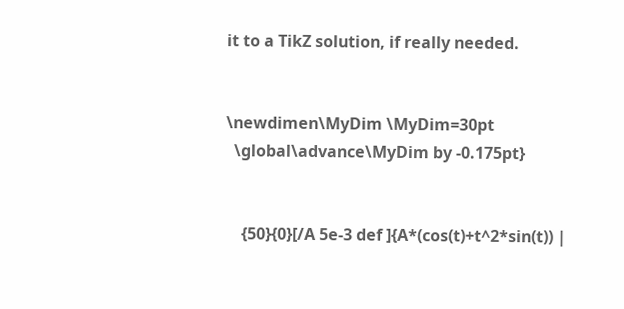it to a TikZ solution, if really needed.


\newdimen\MyDim \MyDim=30pt
  \global\advance\MyDim by -0.175pt}


    {50}{0}[/A 5e-3 def ]{A*(cos(t)+t^2*sin(t)) |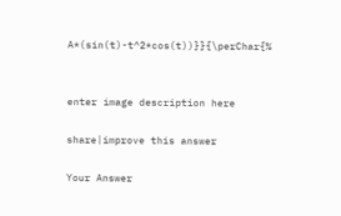A*(sin(t)-t^2*cos(t))}}{\perChar{%


enter image description here

share|improve this answer

Your Answer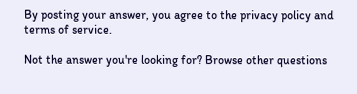By posting your answer, you agree to the privacy policy and terms of service.

Not the answer you're looking for? Browse other questions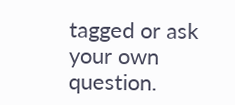tagged or ask your own question.